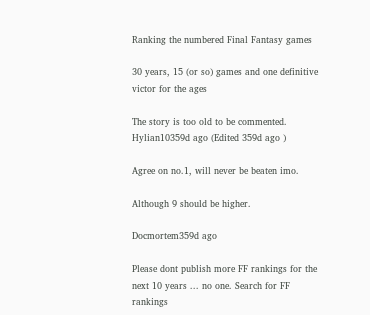Ranking the numbered Final Fantasy games

30 years, 15 (or so) games and one definitive victor for the ages

The story is too old to be commented.
Hylian10359d ago (Edited 359d ago )

Agree on no.1, will never be beaten imo.

Although 9 should be higher.

Docmortem359d ago

Please dont publish more FF rankings for the next 10 years ... no one. Search for FF rankings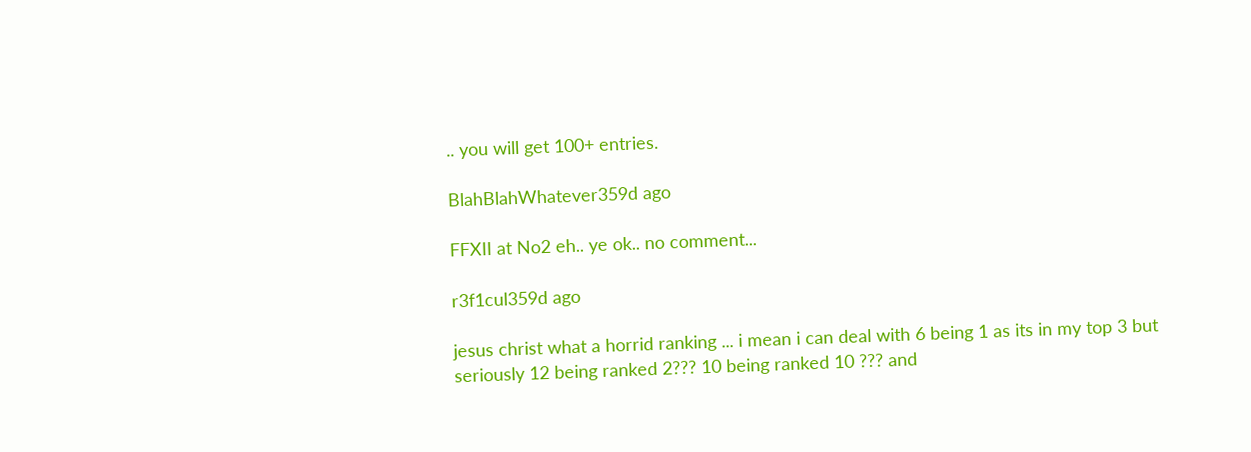.. you will get 100+ entries.

BlahBlahWhatever359d ago

FFXII at No2 eh.. ye ok.. no comment...

r3f1cul359d ago

jesus christ what a horrid ranking ... i mean i can deal with 6 being 1 as its in my top 3 but seriously 12 being ranked 2??? 10 being ranked 10 ??? and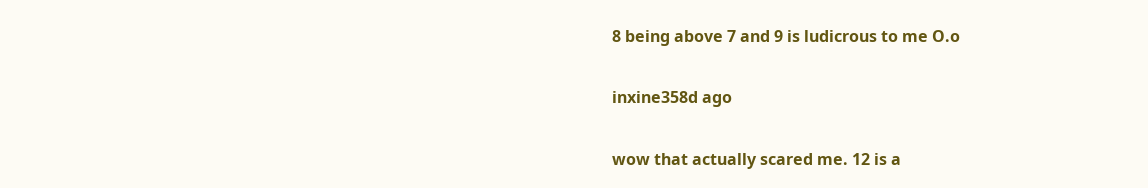8 being above 7 and 9 is ludicrous to me O.o

inxine358d ago

wow that actually scared me. 12 is a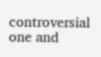controversial one and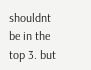shouldnt be in the top 3. but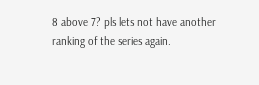8 above 7? pls lets not have another ranking of the series again.